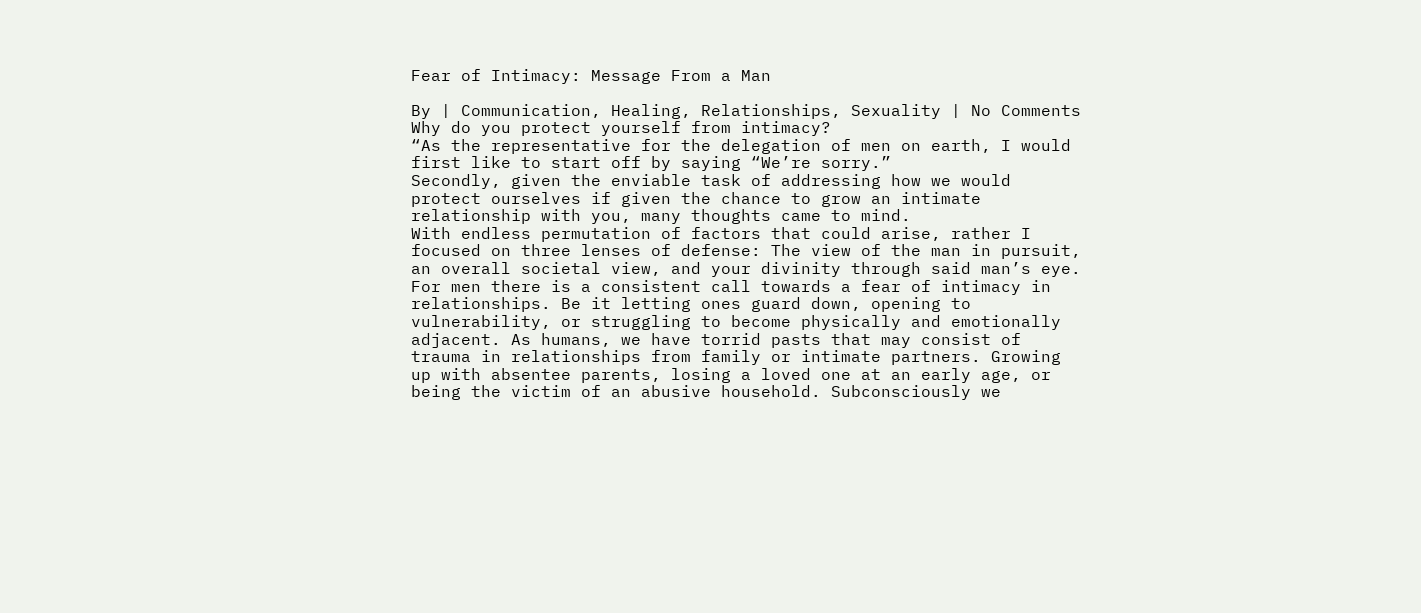Fear of Intimacy: Message From a Man

By | Communication, Healing, Relationships, Sexuality | No Comments
Why do you protect yourself from intimacy?
“As the representative for the delegation of men on earth, I would first like to start off by saying “We’re sorry.”
Secondly, given the enviable task of addressing how we would protect ourselves if given the chance to grow an intimate relationship with you, many thoughts came to mind.
With endless permutation of factors that could arise, rather I focused on three lenses of defense: The view of the man in pursuit, an overall societal view, and your divinity through said man’s eye.
For men there is a consistent call towards a fear of intimacy in relationships. Be it letting ones guard down, opening to vulnerability, or struggling to become physically and emotionally adjacent. As humans, we have torrid pasts that may consist of trauma in relationships from family or intimate partners. Growing up with absentee parents, losing a loved one at an early age, or being the victim of an abusive household. Subconsciously we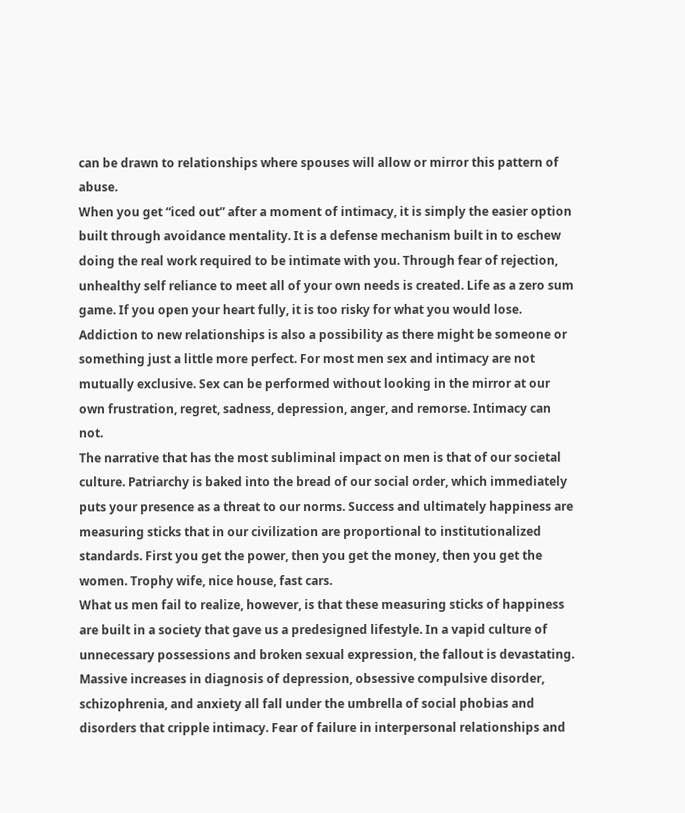can be drawn to relationships where spouses will allow or mirror this pattern of abuse.
When you get “iced out” after a moment of intimacy, it is simply the easier option built through avoidance mentality. It is a defense mechanism built in to eschew doing the real work required to be intimate with you. Through fear of rejection, unhealthy self reliance to meet all of your own needs is created. Life as a zero sum game. If you open your heart fully, it is too risky for what you would lose.
Addiction to new relationships is also a possibility as there might be someone or something just a little more perfect. For most men sex and intimacy are not mutually exclusive. Sex can be performed without looking in the mirror at our own frustration, regret, sadness, depression, anger, and remorse. Intimacy can not.
The narrative that has the most subliminal impact on men is that of our societal culture. Patriarchy is baked into the bread of our social order, which immediately puts your presence as a threat to our norms. Success and ultimately happiness are measuring sticks that in our civilization are proportional to institutionalized standards. First you get the power, then you get the money, then you get the women. Trophy wife, nice house, fast cars.
What us men fail to realize, however, is that these measuring sticks of happiness are built in a society that gave us a predesigned lifestyle. In a vapid culture of unnecessary possessions and broken sexual expression, the fallout is devastating. Massive increases in diagnosis of depression, obsessive compulsive disorder, schizophrenia, and anxiety all fall under the umbrella of social phobias and disorders that cripple intimacy. Fear of failure in interpersonal relationships and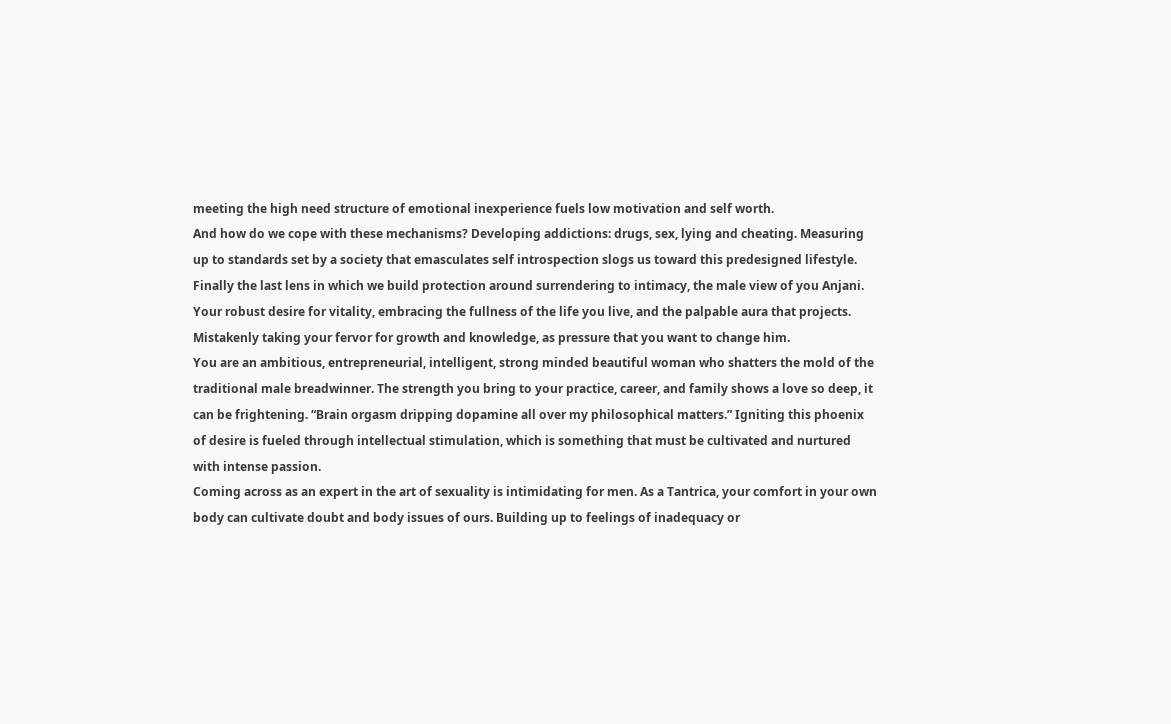meeting the high need structure of emotional inexperience fuels low motivation and self worth.
And how do we cope with these mechanisms? Developing addictions: drugs, sex, lying and cheating. Measuring up to standards set by a society that emasculates self introspection slogs us toward this predesigned lifestyle.
Finally the last lens in which we build protection around surrendering to intimacy, the male view of you Anjani.
Your robust desire for vitality, embracing the fullness of the life you live, and the palpable aura that projects.
Mistakenly taking your fervor for growth and knowledge, as pressure that you want to change him.
You are an ambitious, entrepreneurial, intelligent, strong minded beautiful woman who shatters the mold of the traditional male breadwinner. The strength you bring to your practice, career, and family shows a love so deep, it can be frightening. “Brain orgasm dripping dopamine all over my philosophical matters.” Igniting this phoenix of desire is fueled through intellectual stimulation, which is something that must be cultivated and nurtured with intense passion.
Coming across as an expert in the art of sexuality is intimidating for men. As a Tantrica, your comfort in your own body can cultivate doubt and body issues of ours. Building up to feelings of inadequacy or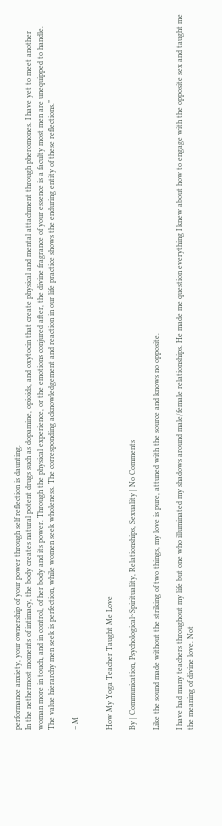performance anxiety, your ownership of your power through self reflection is daunting.
In the nethermost moments of intimacy, the body creates natural potent drugs such as dopamine, opioids, and oxytocin that create physical and mental attachment through pheromones. I have yet to meet another woman more in touch, and in control, of her body and its power. Through the physical experience, or the emotions conjured after, the divine fragrance of your essence is a faculty most men are unequipped to handle.
The value hierarchy men seek is perfection, while women seek wholeness. The corresponding acknowledgement and reaction in our life practice shows the enduring entity of these reflections.”

– M


How My Yoga Teacher Taught Me Love

By | Communication, Psychological~Spirituality, Relationships, Sexuality | No Comments

Like the sound made without the striking of two things, my love is pure, attuned with the source and knows no opposite.

I have had many teachers throughout my life but one who illuminated my shadows around male/female relationships. He made me question everything I knew about how to engage with the opposite sex and taught me the meaning of divine love. Not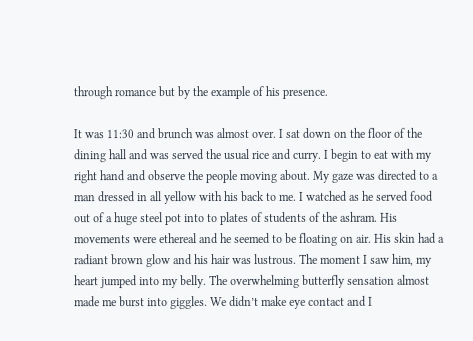through romance but by the example of his presence.

It was 11:30 and brunch was almost over. I sat down on the floor of the dining hall and was served the usual rice and curry. I begin to eat with my right hand and observe the people moving about. My gaze was directed to a man dressed in all yellow with his back to me. I watched as he served food out of a huge steel pot into to plates of students of the ashram. His movements were ethereal and he seemed to be floating on air. His skin had a radiant brown glow and his hair was lustrous. The moment I saw him, my heart jumped into my belly. The overwhelming butterfly sensation almost made me burst into giggles. We didn’t make eye contact and I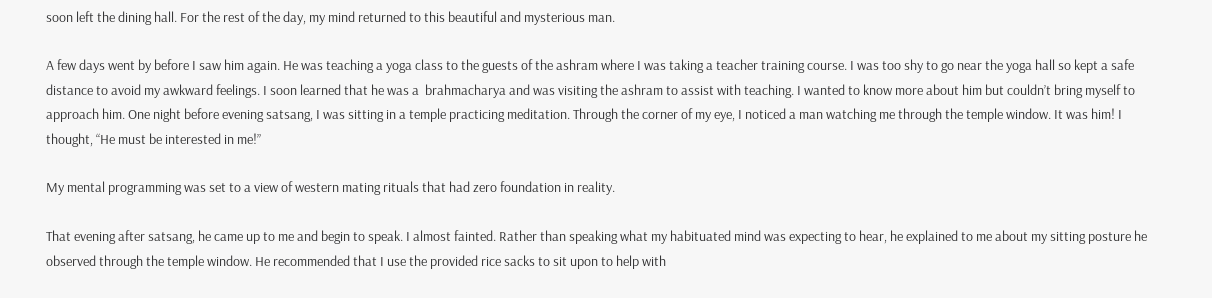soon left the dining hall. For the rest of the day, my mind returned to this beautiful and mysterious man.

A few days went by before I saw him again. He was teaching a yoga class to the guests of the ashram where I was taking a teacher training course. I was too shy to go near the yoga hall so kept a safe distance to avoid my awkward feelings. I soon learned that he was a  brahmacharya and was visiting the ashram to assist with teaching. I wanted to know more about him but couldn’t bring myself to approach him. One night before evening satsang, I was sitting in a temple practicing meditation. Through the corner of my eye, I noticed a man watching me through the temple window. It was him! I thought, “He must be interested in me!”

My mental programming was set to a view of western mating rituals that had zero foundation in reality.

That evening after satsang, he came up to me and begin to speak. I almost fainted. Rather than speaking what my habituated mind was expecting to hear, he explained to me about my sitting posture he observed through the temple window. He recommended that I use the provided rice sacks to sit upon to help with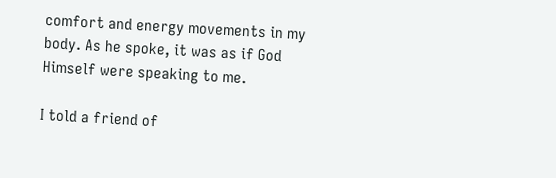comfort and energy movements in my body. As he spoke, it was as if God Himself were speaking to me.

I told a friend of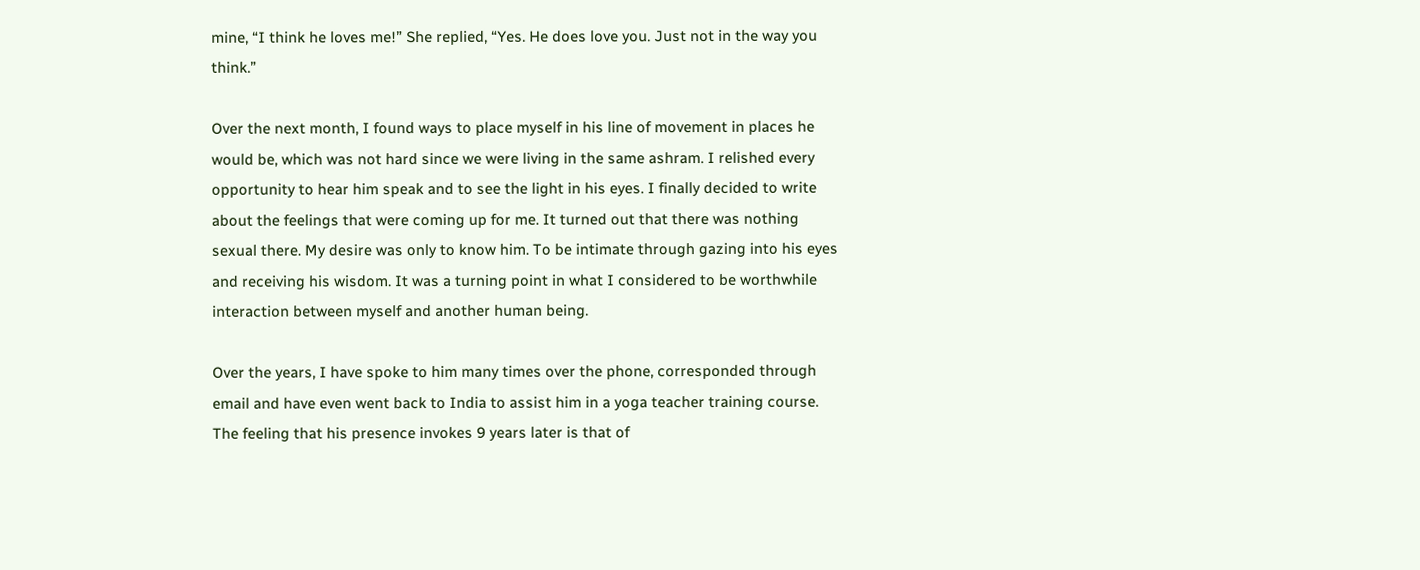mine, “I think he loves me!” She replied, “Yes. He does love you. Just not in the way you think.”

Over the next month, I found ways to place myself in his line of movement in places he would be, which was not hard since we were living in the same ashram. I relished every opportunity to hear him speak and to see the light in his eyes. I finally decided to write about the feelings that were coming up for me. It turned out that there was nothing sexual there. My desire was only to know him. To be intimate through gazing into his eyes and receiving his wisdom. It was a turning point in what I considered to be worthwhile interaction between myself and another human being.

Over the years, I have spoke to him many times over the phone, corresponded through email and have even went back to India to assist him in a yoga teacher training course. The feeling that his presence invokes 9 years later is that of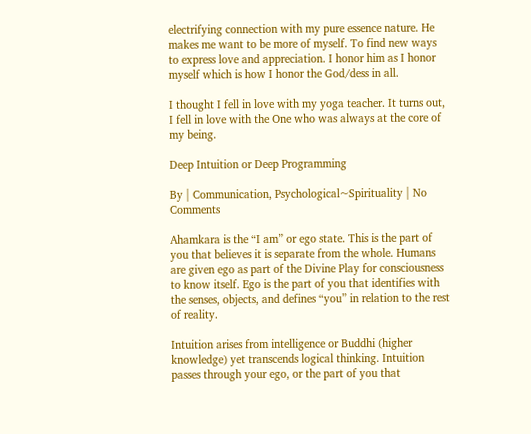electrifying connection with my pure essence nature. He makes me want to be more of myself. To find new ways to express love and appreciation. I honor him as I honor myself which is how I honor the God/dess in all.

I thought I fell in love with my yoga teacher. It turns out, I fell in love with the One who was always at the core of my being.

Deep Intuition or Deep Programming

By | Communication, Psychological~Spirituality | No Comments

Ahamkara is the “I am” or ego state. This is the part of you that believes it is separate from the whole. Humans are given ego as part of the Divine Play for consciousness to know itself. Ego is the part of you that identifies with the senses, objects, and defines “you” in relation to the rest of reality.

Intuition arises from intelligence or Buddhi (higher knowledge) yet transcends logical thinking. Intuition passes through your ego, or the part of you that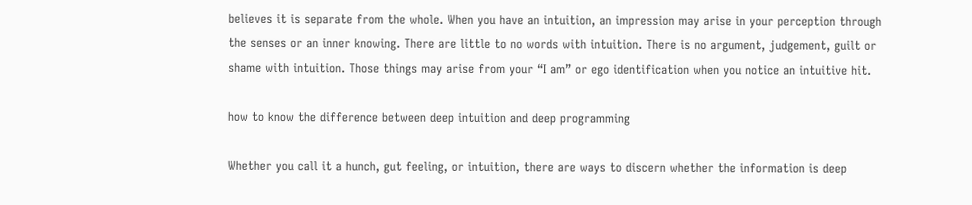believes it is separate from the whole. When you have an intuition, an impression may arise in your perception through the senses or an inner knowing. There are little to no words with intuition. There is no argument, judgement, guilt or shame with intuition. Those things may arise from your “I am” or ego identification when you notice an intuitive hit.

how to know the difference between deep intuition and deep programming

Whether you call it a hunch, gut feeling, or intuition, there are ways to discern whether the information is deep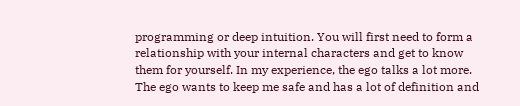programming or deep intuition. You will first need to form a relationship with your internal characters and get to know them for yourself. In my experience, the ego talks a lot more. The ego wants to keep me safe and has a lot of definition and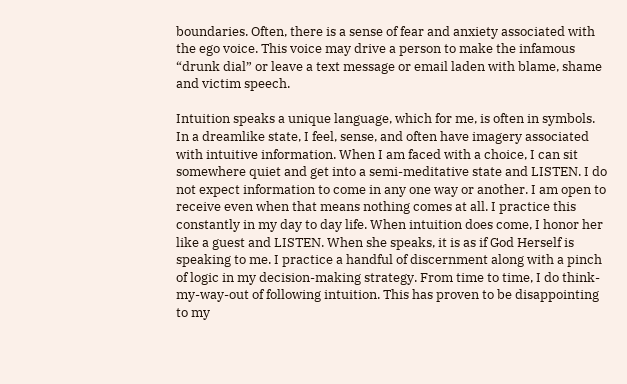boundaries. Often, there is a sense of fear and anxiety associated with the ego voice. This voice may drive a person to make the infamous “drunk dial” or leave a text message or email laden with blame, shame and victim speech.

Intuition speaks a unique language, which for me, is often in symbols. In a dreamlike state, I feel, sense, and often have imagery associated with intuitive information. When I am faced with a choice, I can sit somewhere quiet and get into a semi-meditative state and LISTEN. I do not expect information to come in any one way or another. I am open to receive even when that means nothing comes at all. I practice this constantly in my day to day life. When intuition does come, I honor her like a guest and LISTEN. When she speaks, it is as if God Herself is speaking to me. I practice a handful of discernment along with a pinch of logic in my decision-making strategy. From time to time, I do think-my-way-out of following intuition. This has proven to be disappointing to my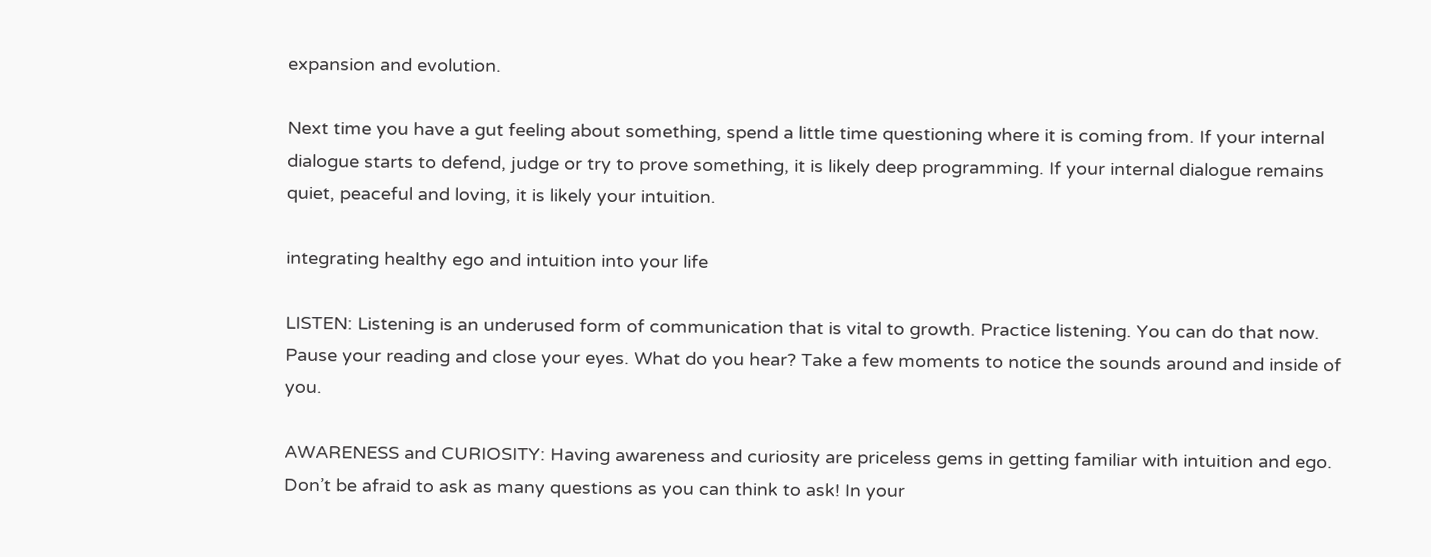expansion and evolution.

Next time you have a gut feeling about something, spend a little time questioning where it is coming from. If your internal dialogue starts to defend, judge or try to prove something, it is likely deep programming. If your internal dialogue remains quiet, peaceful and loving, it is likely your intuition.

integrating healthy ego and intuition into your life

LISTEN: Listening is an underused form of communication that is vital to growth. Practice listening. You can do that now. Pause your reading and close your eyes. What do you hear? Take a few moments to notice the sounds around and inside of you.

AWARENESS and CURIOSITY: Having awareness and curiosity are priceless gems in getting familiar with intuition and ego. Don’t be afraid to ask as many questions as you can think to ask! In your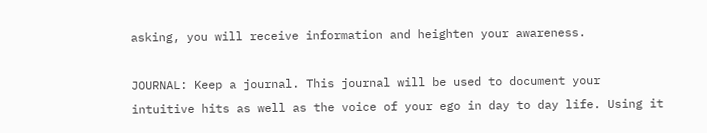asking, you will receive information and heighten your awareness.

JOURNAL: Keep a journal. This journal will be used to document your intuitive hits as well as the voice of your ego in day to day life. Using it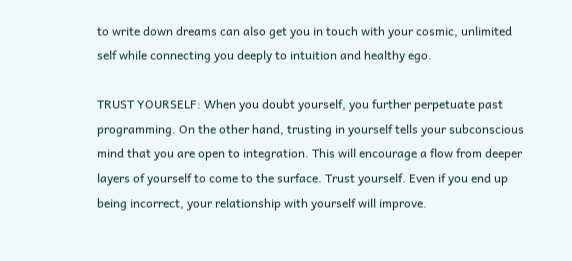to write down dreams can also get you in touch with your cosmic, unlimited self while connecting you deeply to intuition and healthy ego.

TRUST YOURSELF: When you doubt yourself, you further perpetuate past programming. On the other hand, trusting in yourself tells your subconscious mind that you are open to integration. This will encourage a flow from deeper layers of yourself to come to the surface. Trust yourself. Even if you end up being incorrect, your relationship with yourself will improve.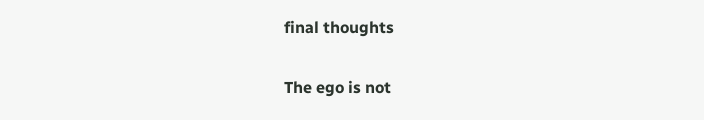final thoughts

The ego is not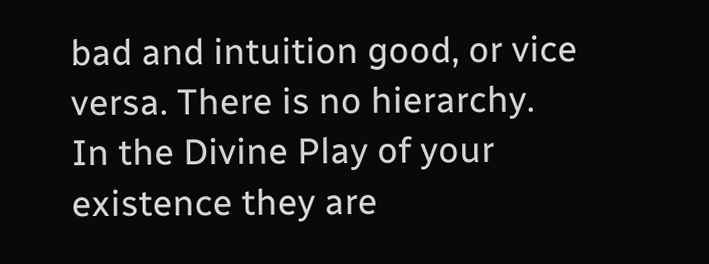bad and intuition good, or vice versa. There is no hierarchy. In the Divine Play of your existence they are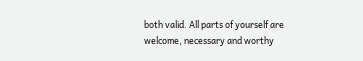both valid. All parts of yourself are welcome, necessary and worthy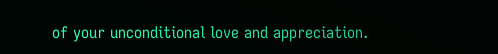of your unconditional love and appreciation.